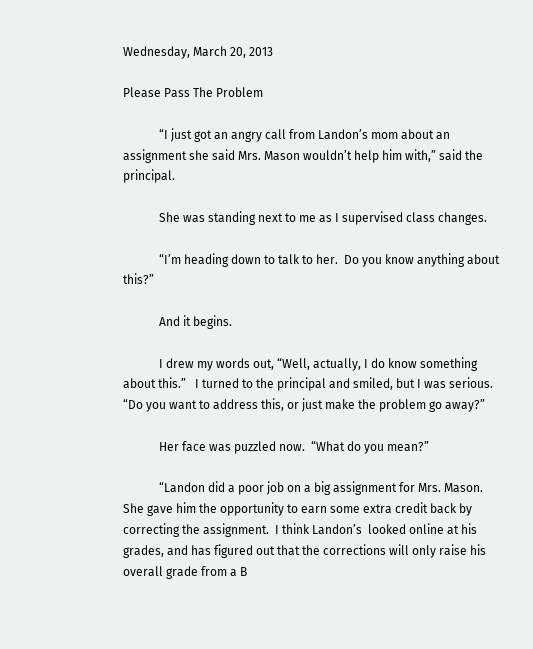Wednesday, March 20, 2013

Please Pass The Problem

            “I just got an angry call from Landon’s mom about an assignment she said Mrs. Mason wouldn’t help him with,” said the principal.

            She was standing next to me as I supervised class changes.

            “I’m heading down to talk to her.  Do you know anything about this?”

            And it begins.

            I drew my words out, “Well, actually, I do know something about this.”   I turned to the principal and smiled, but I was serious.  “Do you want to address this, or just make the problem go away?”

            Her face was puzzled now.  “What do you mean?”

            “Landon did a poor job on a big assignment for Mrs. Mason.  She gave him the opportunity to earn some extra credit back by correcting the assignment.  I think Landon’s  looked online at his grades, and has figured out that the corrections will only raise his overall grade from a B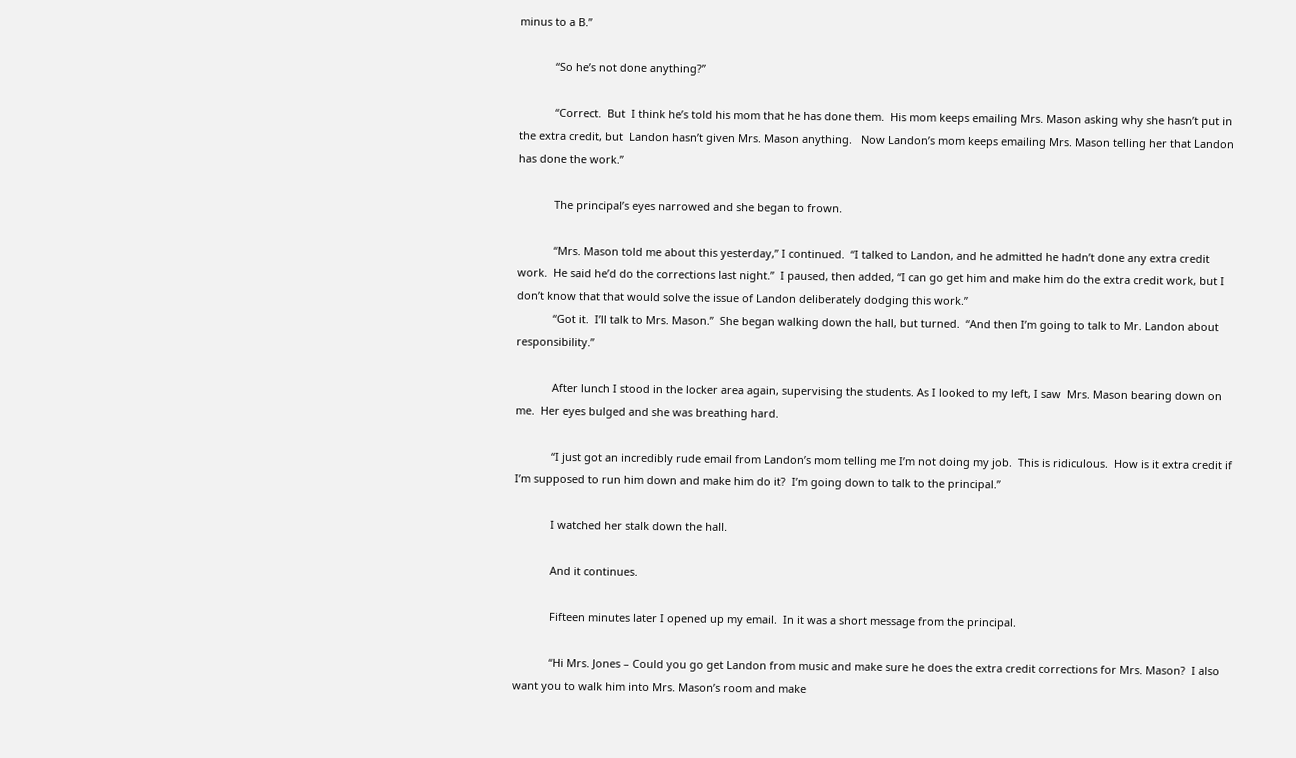minus to a B.”

            “So he’s not done anything?”

            “Correct.  But  I think he’s told his mom that he has done them.  His mom keeps emailing Mrs. Mason asking why she hasn’t put in the extra credit, but  Landon hasn’t given Mrs. Mason anything.   Now Landon’s mom keeps emailing Mrs. Mason telling her that Landon has done the work.”

            The principal’s eyes narrowed and she began to frown.

            “Mrs. Mason told me about this yesterday,” I continued.  “I talked to Landon, and he admitted he hadn’t done any extra credit work.  He said he’d do the corrections last night.”  I paused, then added, “I can go get him and make him do the extra credit work, but I don’t know that that would solve the issue of Landon deliberately dodging this work.”
            “Got it.  I’ll talk to Mrs. Mason.”  She began walking down the hall, but turned.  “And then I’m going to talk to Mr. Landon about responsibility.”

            After lunch I stood in the locker area again, supervising the students. As I looked to my left, I saw  Mrs. Mason bearing down on me.  Her eyes bulged and she was breathing hard.

            “I just got an incredibly rude email from Landon’s mom telling me I’m not doing my job.  This is ridiculous.  How is it extra credit if I’m supposed to run him down and make him do it?  I’m going down to talk to the principal.”

            I watched her stalk down the hall.

            And it continues.

            Fifteen minutes later I opened up my email.  In it was a short message from the principal.

            “Hi Mrs. Jones – Could you go get Landon from music and make sure he does the extra credit corrections for Mrs. Mason?  I also want you to walk him into Mrs. Mason’s room and make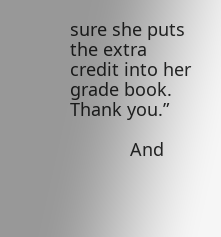sure she puts the extra credit into her grade book.  Thank you.”

            And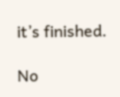it’s finished.

No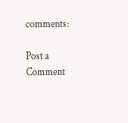comments:

Post a Comment